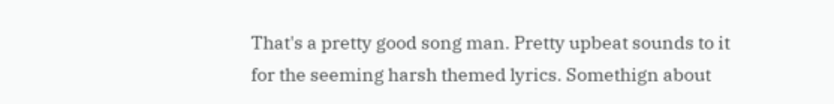That's a pretty good song man. Pretty upbeat sounds to it for the seeming harsh themed lyrics. Somethign about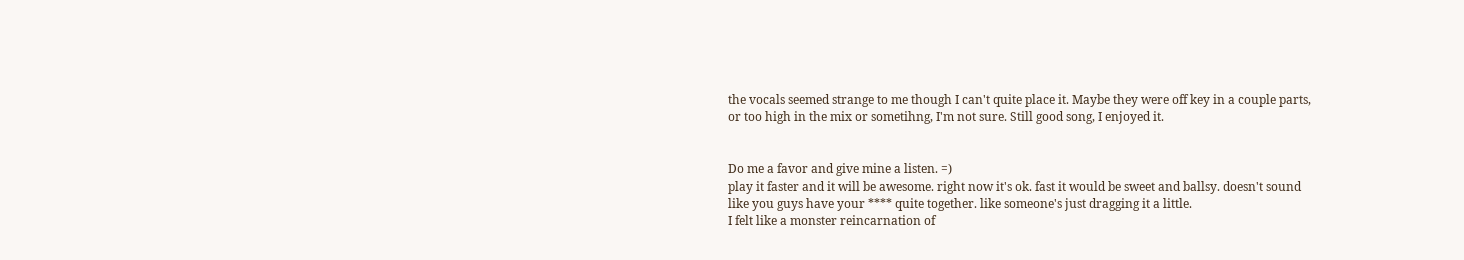the vocals seemed strange to me though I can't quite place it. Maybe they were off key in a couple parts, or too high in the mix or sometihng, I'm not sure. Still good song, I enjoyed it.


Do me a favor and give mine a listen. =)
play it faster and it will be awesome. right now it's ok. fast it would be sweet and ballsy. doesn't sound like you guys have your **** quite together. like someone's just dragging it a little.
I felt like a monster reincarnation of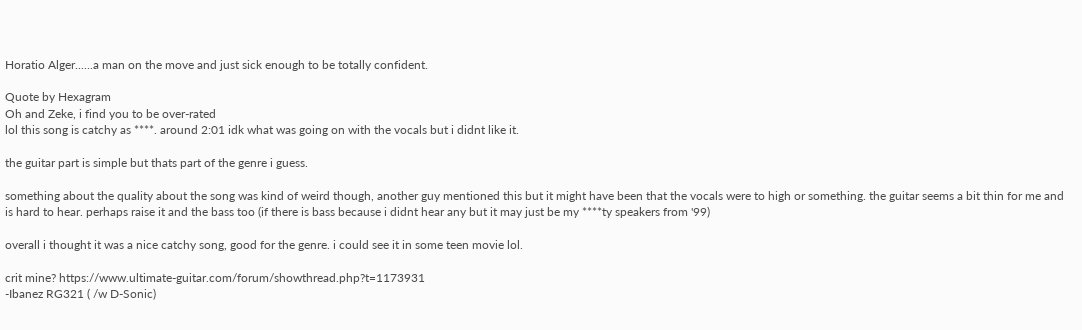Horatio Alger......a man on the move and just sick enough to be totally confident.

Quote by Hexagram
Oh and Zeke, i find you to be over-rated
lol this song is catchy as ****. around 2:01 idk what was going on with the vocals but i didnt like it.

the guitar part is simple but thats part of the genre i guess.

something about the quality about the song was kind of weird though, another guy mentioned this but it might have been that the vocals were to high or something. the guitar seems a bit thin for me and is hard to hear. perhaps raise it and the bass too (if there is bass because i didnt hear any but it may just be my ****ty speakers from '99)

overall i thought it was a nice catchy song, good for the genre. i could see it in some teen movie lol.

crit mine? https://www.ultimate-guitar.com/forum/showthread.php?t=1173931
-Ibanez RG321 ( /w D-Sonic)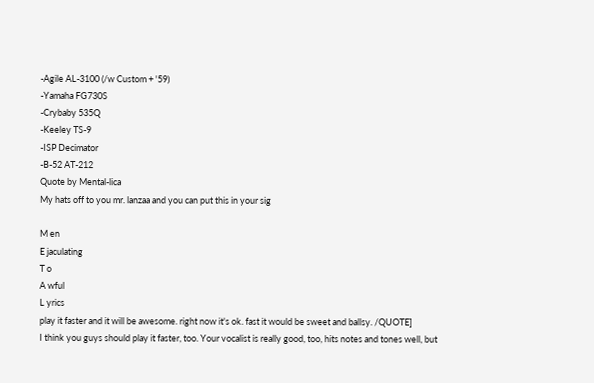-Agile AL-3100 (/w Custom + '59)
-Yamaha FG730S
-Crybaby 535Q
-Keeley TS-9
-ISP Decimator
-B-52 AT-212
Quote by Mental-lica
My hats off to you mr. lanzaa and you can put this in your sig

M en
E jaculating
T o
A wful
L yrics
play it faster and it will be awesome. right now it's ok. fast it would be sweet and ballsy. /QUOTE]
I think you guys should play it faster, too. Your vocalist is really good, too, hits notes and tones well, but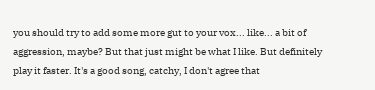you should try to add some more gut to your vox... like... a bit of aggression, maybe? But that just might be what I like. But definitely play it faster. It's a good song, catchy, I don't agree that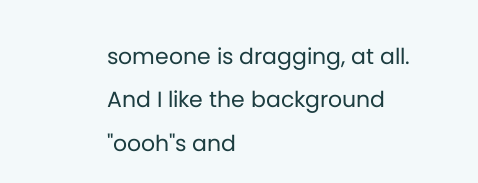someone is dragging, at all. And I like the background "oooh"s and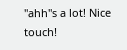"ahh"s a lot! Nice touch!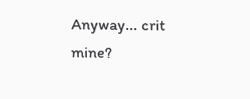Anyway... crit mine?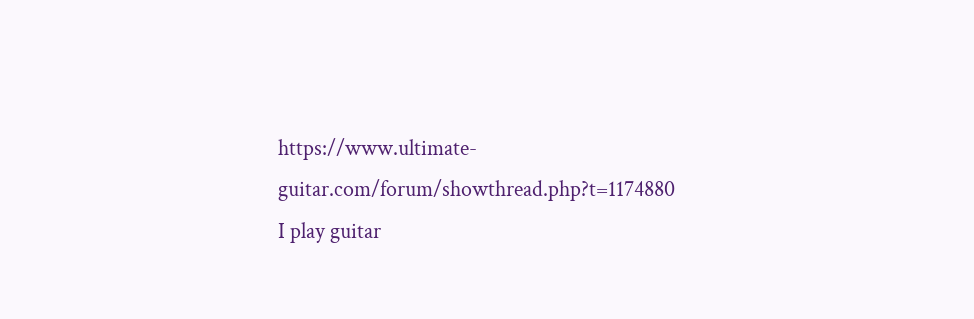https://www.ultimate-guitar.com/forum/showthread.php?t=1174880
I play guitar